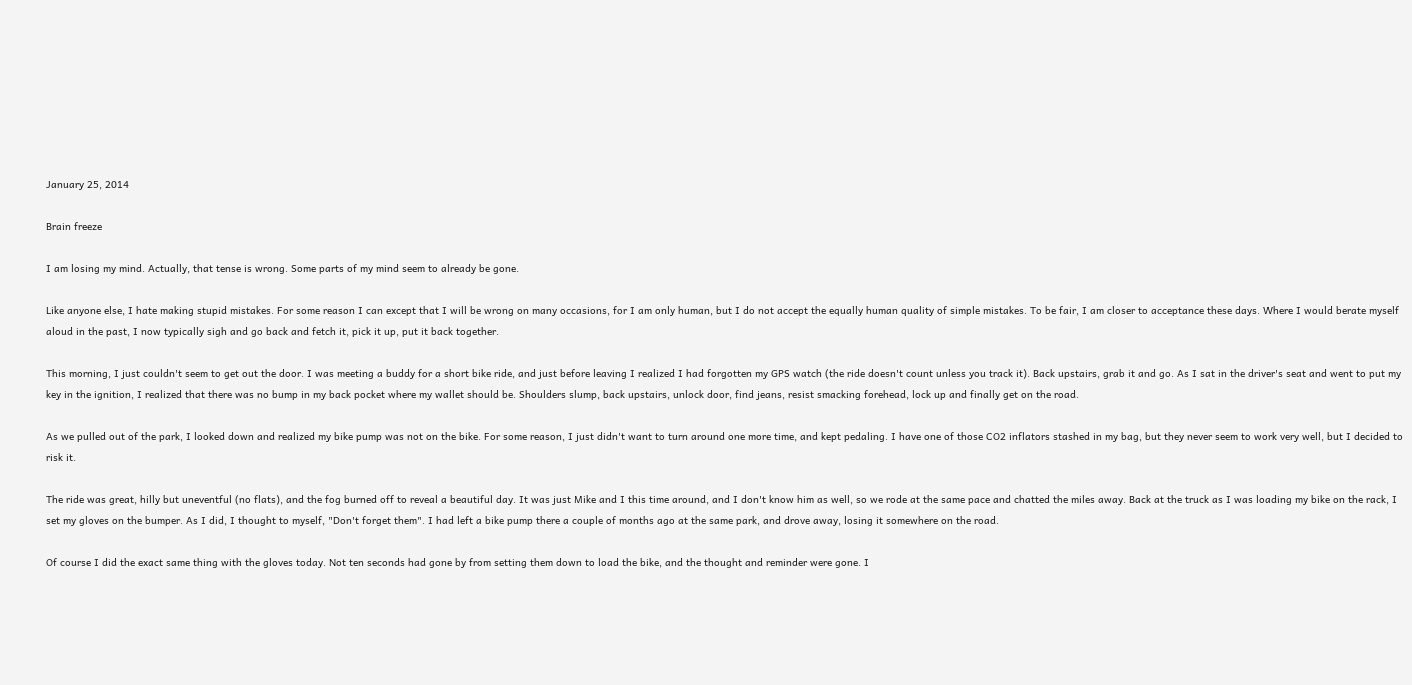January 25, 2014

Brain freeze

I am losing my mind. Actually, that tense is wrong. Some parts of my mind seem to already be gone.

Like anyone else, I hate making stupid mistakes. For some reason I can except that I will be wrong on many occasions, for I am only human, but I do not accept the equally human quality of simple mistakes. To be fair, I am closer to acceptance these days. Where I would berate myself aloud in the past, I now typically sigh and go back and fetch it, pick it up, put it back together.

This morning, I just couldn't seem to get out the door. I was meeting a buddy for a short bike ride, and just before leaving I realized I had forgotten my GPS watch (the ride doesn't count unless you track it). Back upstairs, grab it and go. As I sat in the driver's seat and went to put my key in the ignition, I realized that there was no bump in my back pocket where my wallet should be. Shoulders slump, back upstairs, unlock door, find jeans, resist smacking forehead, lock up and finally get on the road.

As we pulled out of the park, I looked down and realized my bike pump was not on the bike. For some reason, I just didn't want to turn around one more time, and kept pedaling. I have one of those CO2 inflators stashed in my bag, but they never seem to work very well, but I decided to risk it.

The ride was great, hilly but uneventful (no flats), and the fog burned off to reveal a beautiful day. It was just Mike and I this time around, and I don't know him as well, so we rode at the same pace and chatted the miles away. Back at the truck as I was loading my bike on the rack, I set my gloves on the bumper. As I did, I thought to myself, "Don't forget them". I had left a bike pump there a couple of months ago at the same park, and drove away, losing it somewhere on the road.

Of course I did the exact same thing with the gloves today. Not ten seconds had gone by from setting them down to load the bike, and the thought and reminder were gone. I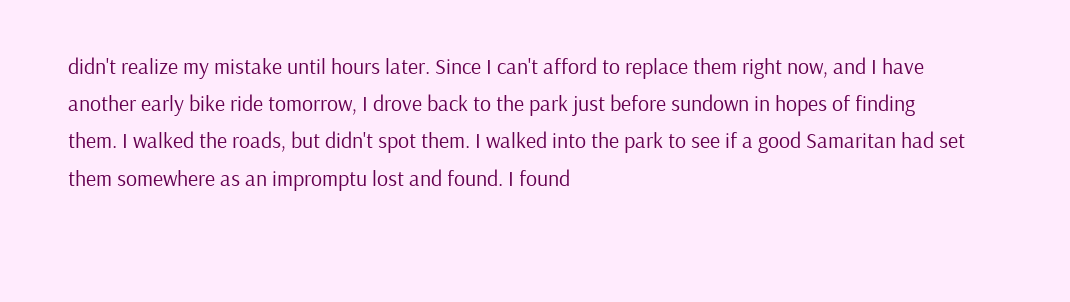didn't realize my mistake until hours later. Since I can't afford to replace them right now, and I have another early bike ride tomorrow, I drove back to the park just before sundown in hopes of finding them. I walked the roads, but didn't spot them. I walked into the park to see if a good Samaritan had set them somewhere as an impromptu lost and found. I found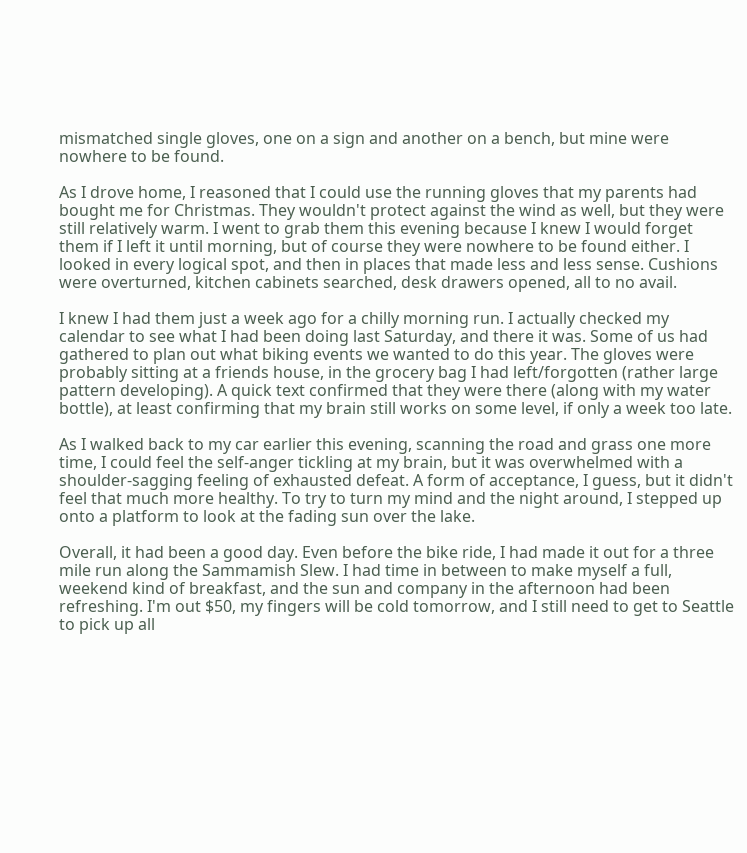mismatched single gloves, one on a sign and another on a bench, but mine were nowhere to be found.

As I drove home, I reasoned that I could use the running gloves that my parents had bought me for Christmas. They wouldn't protect against the wind as well, but they were still relatively warm. I went to grab them this evening because I knew I would forget them if I left it until morning, but of course they were nowhere to be found either. I looked in every logical spot, and then in places that made less and less sense. Cushions were overturned, kitchen cabinets searched, desk drawers opened, all to no avail.

I knew I had them just a week ago for a chilly morning run. I actually checked my calendar to see what I had been doing last Saturday, and there it was. Some of us had gathered to plan out what biking events we wanted to do this year. The gloves were probably sitting at a friends house, in the grocery bag I had left/forgotten (rather large pattern developing). A quick text confirmed that they were there (along with my water bottle), at least confirming that my brain still works on some level, if only a week too late.

As I walked back to my car earlier this evening, scanning the road and grass one more time, I could feel the self-anger tickling at my brain, but it was overwhelmed with a shoulder-sagging feeling of exhausted defeat. A form of acceptance, I guess, but it didn't feel that much more healthy. To try to turn my mind and the night around, I stepped up onto a platform to look at the fading sun over the lake.

Overall, it had been a good day. Even before the bike ride, I had made it out for a three mile run along the Sammamish Slew. I had time in between to make myself a full, weekend kind of breakfast, and the sun and company in the afternoon had been refreshing. I'm out $50, my fingers will be cold tomorrow, and I still need to get to Seattle to pick up all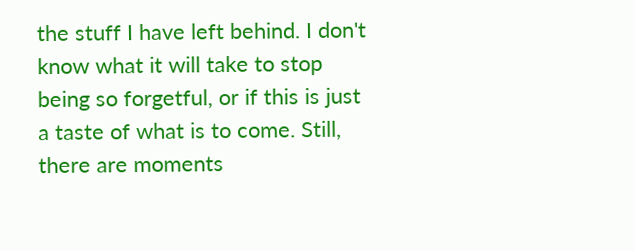the stuff I have left behind. I don't know what it will take to stop being so forgetful, or if this is just a taste of what is to come. Still, there are moments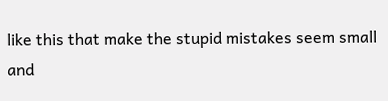like this that make the stupid mistakes seem small and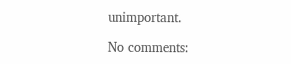unimportant.

No comments: